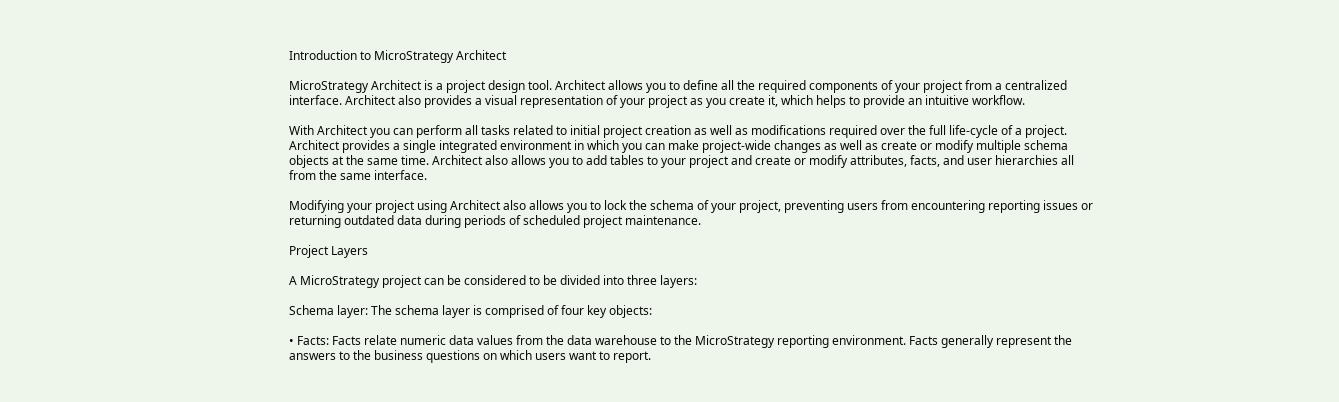Introduction to MicroStrategy Architect

MicroStrategy Architect is a project design tool. Architect allows you to define all the required components of your project from a centralized interface. Architect also provides a visual representation of your project as you create it, which helps to provide an intuitive workflow.

With Architect you can perform all tasks related to initial project creation as well as modifications required over the full life-cycle of a project. Architect provides a single integrated environment in which you can make project-wide changes as well as create or modify multiple schema objects at the same time. Architect also allows you to add tables to your project and create or modify attributes, facts, and user hierarchies all from the same interface.

Modifying your project using Architect also allows you to lock the schema of your project, preventing users from encountering reporting issues or returning outdated data during periods of scheduled project maintenance.

Project Layers

A MicroStrategy project can be considered to be divided into three layers:

Schema layer: The schema layer is comprised of four key objects:

• Facts: Facts relate numeric data values from the data warehouse to the MicroStrategy reporting environment. Facts generally represent the answers to the business questions on which users want to report.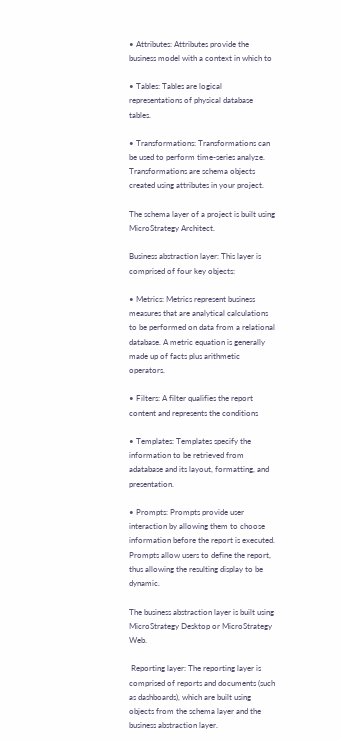• Attributes: Attributes provide the business model with a context in which to

• Tables: Tables are logical representations of physical database tables.

• Transformations: Transformations can be used to perform time-series analyze. Transformations are schema objects created using attributes in your project.

The schema layer of a project is built using MicroStrategy Architect.

Business abstraction layer: This layer is comprised of four key objects:

• Metrics: Metrics represent business measures that are analytical calculations to be performed on data from a relational database. A metric equation is generally made up of facts plus arithmetic operators.

• Filters: A filter qualifies the report content and represents the conditions

• Templates: Templates specify the information to be retrieved from adatabase and its layout, formatting, and presentation.

• Prompts: Prompts provide user interaction by allowing them to choose  information before the report is executed. Prompts allow users to define the report, thus allowing the resulting display to be dynamic.

The business abstraction layer is built using MicroStrategy Desktop or MicroStrategy Web.

 Reporting layer: The reporting layer is comprised of reports and documents (such as dashboards), which are built using objects from the schema layer and the business abstraction layer.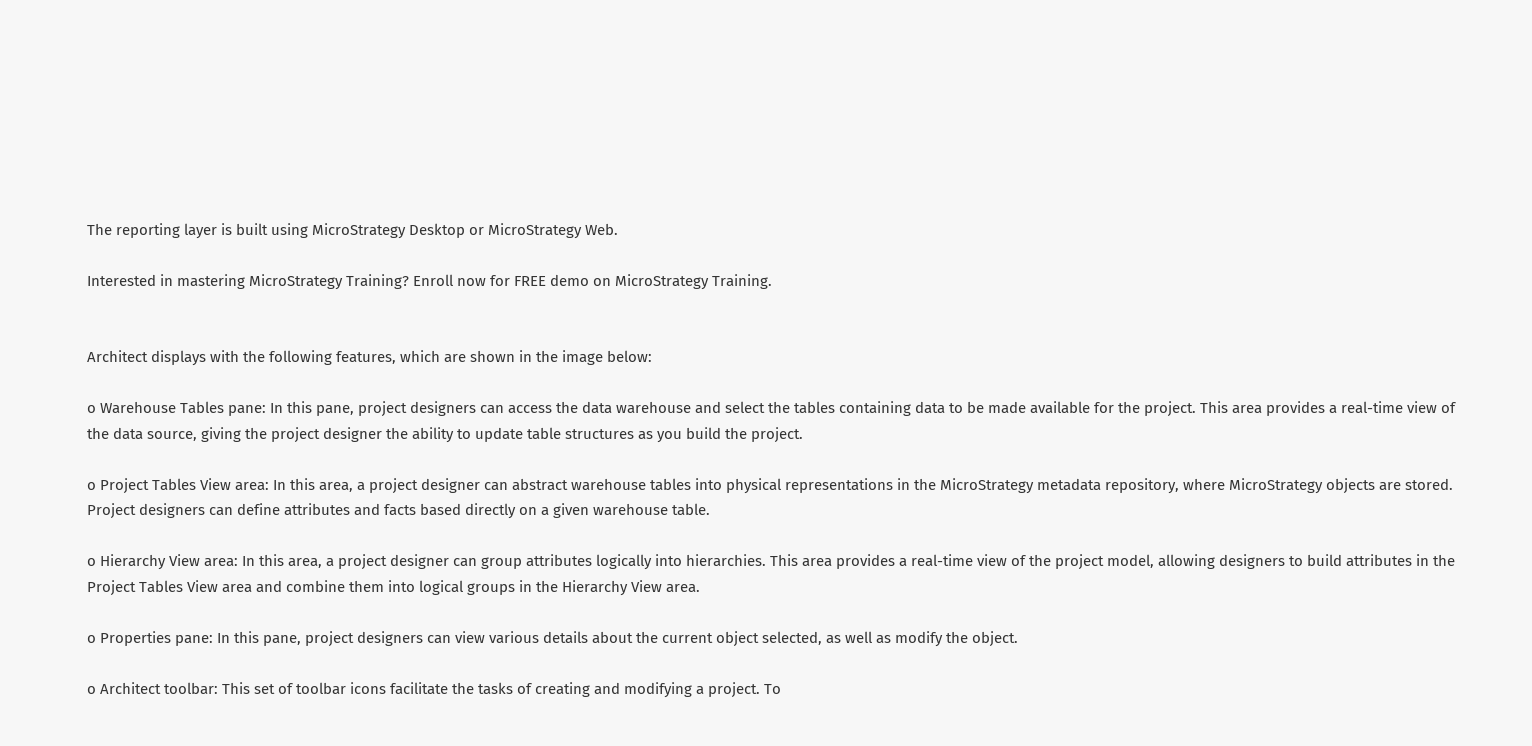The reporting layer is built using MicroStrategy Desktop or MicroStrategy Web.

Interested in mastering MicroStrategy Training? Enroll now for FREE demo on MicroStrategy Training.


Architect displays with the following features, which are shown in the image below:

o Warehouse Tables pane: In this pane, project designers can access the data warehouse and select the tables containing data to be made available for the project. This area provides a real-time view of the data source, giving the project designer the ability to update table structures as you build the project.

o Project Tables View area: In this area, a project designer can abstract warehouse tables into physical representations in the MicroStrategy metadata repository, where MicroStrategy objects are stored. Project designers can define attributes and facts based directly on a given warehouse table.

o Hierarchy View area: In this area, a project designer can group attributes logically into hierarchies. This area provides a real-time view of the project model, allowing designers to build attributes in the Project Tables View area and combine them into logical groups in the Hierarchy View area.

o Properties pane: In this pane, project designers can view various details about the current object selected, as well as modify the object.

o Architect toolbar: This set of toolbar icons facilitate the tasks of creating and modifying a project. To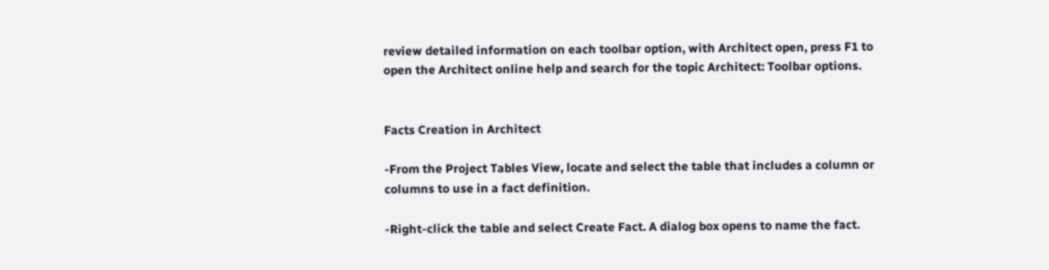review detailed information on each toolbar option, with Architect open, press F1 to open the Architect online help and search for the topic Architect: Toolbar options.


Facts Creation in Architect

-From the Project Tables View, locate and select the table that includes a column or columns to use in a fact definition.

-Right-click the table and select Create Fact. A dialog box opens to name the fact.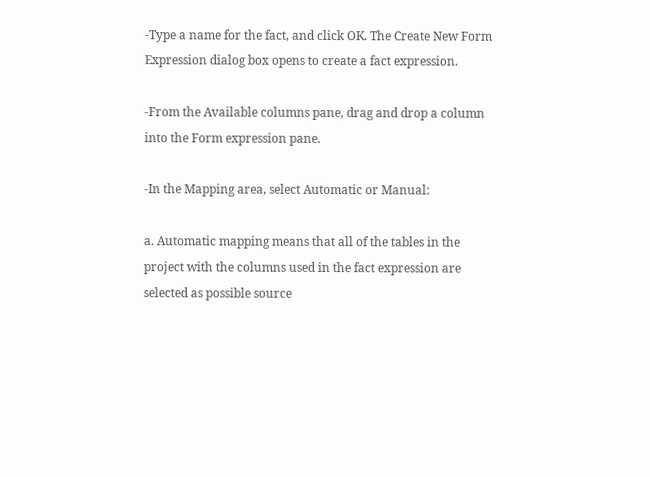-Type a name for the fact, and click OK. The Create New Form Expression dialog box opens to create a fact expression.

-From the Available columns pane, drag and drop a column into the Form expression pane.

-In the Mapping area, select Automatic or Manual:

a. Automatic mapping means that all of the tables in the project with the columns used in the fact expression are selected as possible source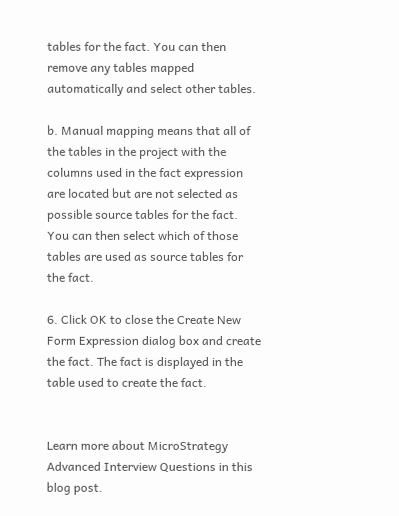tables for the fact. You can then remove any tables mapped automatically and select other tables.

b. Manual mapping means that all of the tables in the project with the columns used in the fact expression are located but are not selected as possible source tables for the fact. You can then select which of those tables are used as source tables for the fact.

6. Click OK to close the Create New Form Expression dialog box and create the fact. The fact is displayed in the table used to create the fact.


Learn more about MicroStrategy Advanced Interview Questions in this blog post.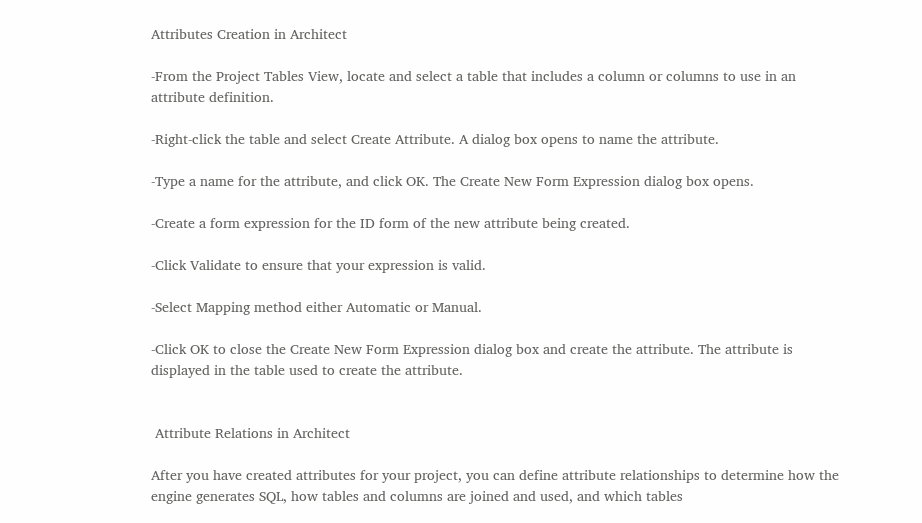Attributes Creation in Architect

-From the Project Tables View, locate and select a table that includes a column or columns to use in an attribute definition.

-Right-click the table and select Create Attribute. A dialog box opens to name the attribute.

-Type a name for the attribute, and click OK. The Create New Form Expression dialog box opens.

-Create a form expression for the ID form of the new attribute being created.

-Click Validate to ensure that your expression is valid.

-Select Mapping method either Automatic or Manual.

-Click OK to close the Create New Form Expression dialog box and create the attribute. The attribute is displayed in the table used to create the attribute.


 Attribute Relations in Architect

After you have created attributes for your project, you can define attribute relationships to determine how the engine generates SQL, how tables and columns are joined and used, and which tables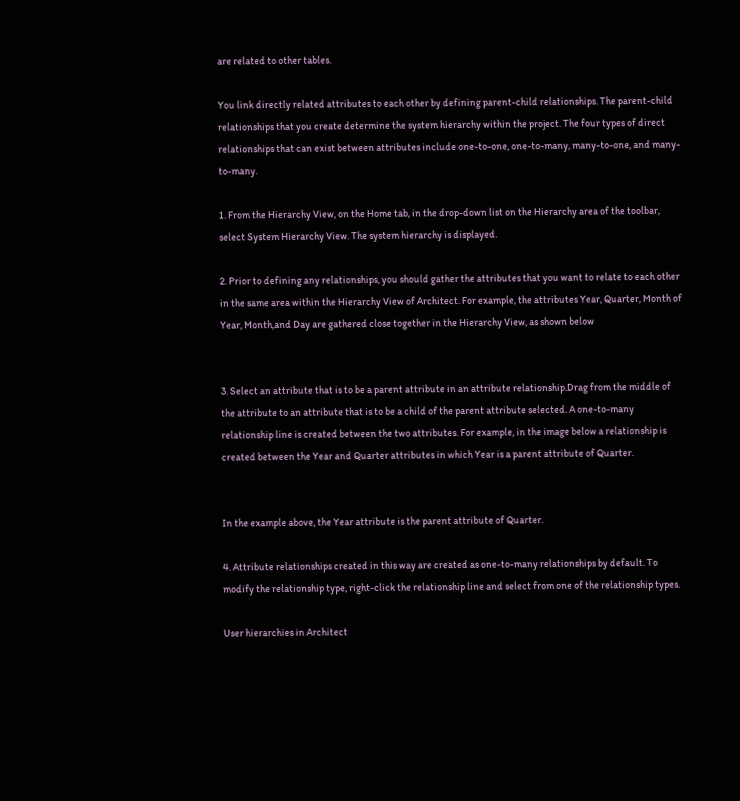are related to other tables.

You link directly related attributes to each other by defining parent-child relationships. The parent-child relationships that you create determine the system hierarchy within the project. The four types of direct relationships that can exist between attributes include one-to-one, one-to-many, many-to-one, and many-to-many.

1. From the Hierarchy View, on the Home tab, in the drop-down list on the Hierarchy area of the toolbar, select System Hierarchy View. The system hierarchy is displayed.

2. Prior to defining any relationships, you should gather the attributes that you want to relate to each other in the same area within the Hierarchy View of Architect. For example, the attributes Year, Quarter, Month of Year, Month,and Day are gathered close together in the Hierarchy View, as shown below


3. Select an attribute that is to be a parent attribute in an attribute relationship.Drag from the middle of the attribute to an attribute that is to be a child of the parent attribute selected. A one-to-many relationship line is created between the two attributes. For example, in the image below a relationship is created between the Year and Quarter attributes in which Year is a parent attribute of Quarter.


In the example above, the Year attribute is the parent attribute of Quarter.

4. Attribute relationships created in this way are created as one-to-many relationships by default. To modify the relationship type, right-click the relationship line and select from one of the relationship types.

User hierarchies in Architect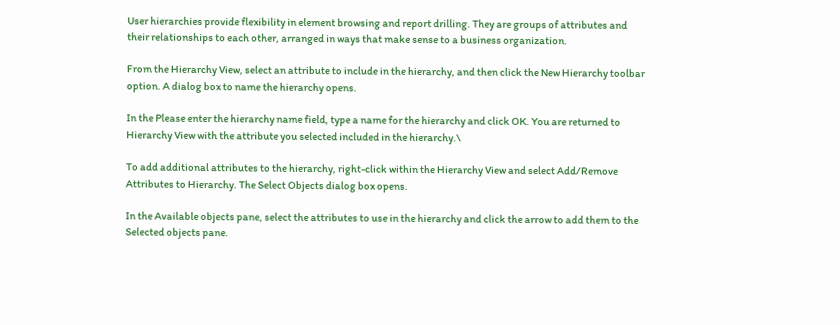User hierarchies provide flexibility in element browsing and report drilling. They are groups of attributes and their relationships to each other, arranged in ways that make sense to a business organization.

From the Hierarchy View, select an attribute to include in the hierarchy, and then click the New Hierarchy toolbar option. A dialog box to name the hierarchy opens.

In the Please enter the hierarchy name field, type a name for the hierarchy and click OK. You are returned to Hierarchy View with the attribute you selected included in the hierarchy.\

To add additional attributes to the hierarchy, right-click within the Hierarchy View and select Add/Remove Attributes to Hierarchy. The Select Objects dialog box opens.

In the Available objects pane, select the attributes to use in the hierarchy and click the arrow to add them to the Selected objects pane.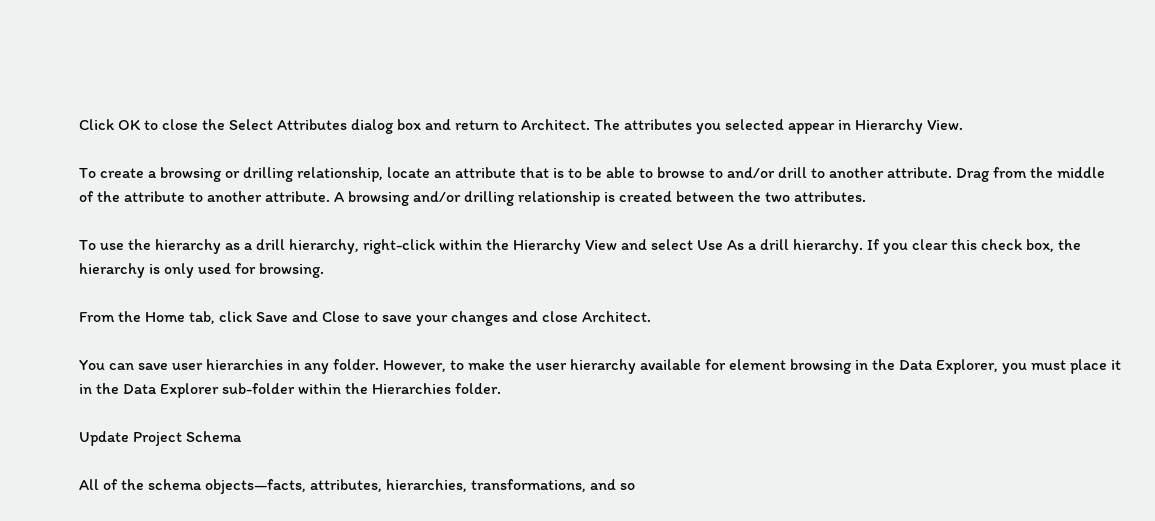Click OK to close the Select Attributes dialog box and return to Architect. The attributes you selected appear in Hierarchy View.

To create a browsing or drilling relationship, locate an attribute that is to be able to browse to and/or drill to another attribute. Drag from the middle of the attribute to another attribute. A browsing and/or drilling relationship is created between the two attributes.

To use the hierarchy as a drill hierarchy, right-click within the Hierarchy View and select Use As a drill hierarchy. If you clear this check box, the hierarchy is only used for browsing.

From the Home tab, click Save and Close to save your changes and close Architect.

You can save user hierarchies in any folder. However, to make the user hierarchy available for element browsing in the Data Explorer, you must place it in the Data Explorer sub-folder within the Hierarchies folder.

Update Project Schema

All of the schema objects—facts, attributes, hierarchies, transformations, and so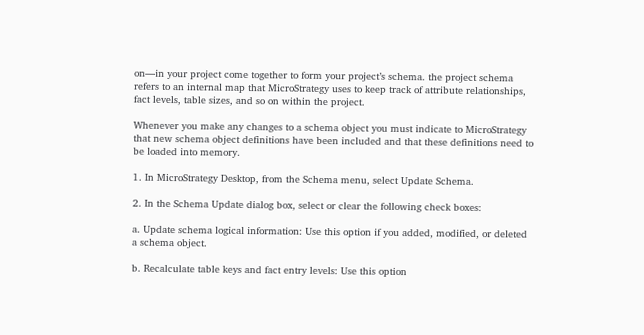on—in your project come together to form your project’s schema. the project schema refers to an internal map that MicroStrategy uses to keep track of attribute relationships, fact levels, table sizes, and so on within the project.

Whenever you make any changes to a schema object you must indicate to MicroStrategy that new schema object definitions have been included and that these definitions need to be loaded into memory.

1. In MicroStrategy Desktop, from the Schema menu, select Update Schema.

2. In the Schema Update dialog box, select or clear the following check boxes:

a. Update schema logical information: Use this option if you added, modified, or deleted a schema object.

b. Recalculate table keys and fact entry levels: Use this option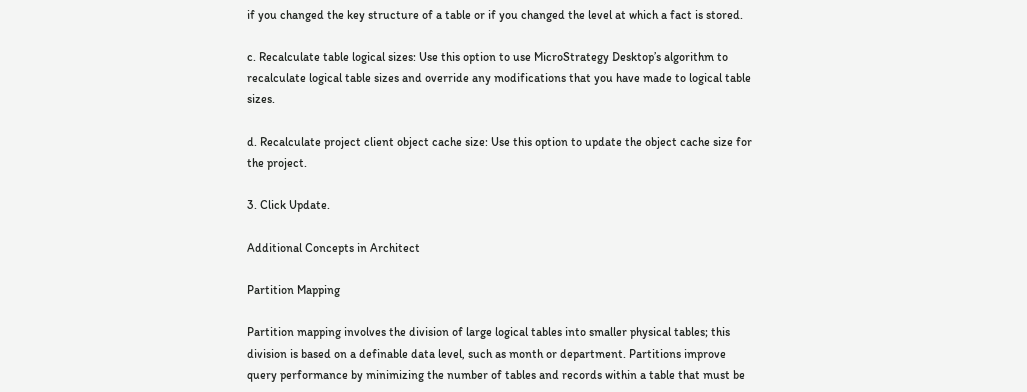if you changed the key structure of a table or if you changed the level at which a fact is stored.

c. Recalculate table logical sizes: Use this option to use MicroStrategy Desktop’s algorithm to recalculate logical table sizes and override any modifications that you have made to logical table sizes.

d. Recalculate project client object cache size: Use this option to update the object cache size for the project.

3. Click Update.

Additional Concepts in Architect

Partition Mapping

Partition mapping involves the division of large logical tables into smaller physical tables; this division is based on a definable data level, such as month or department. Partitions improve query performance by minimizing the number of tables and records within a table that must be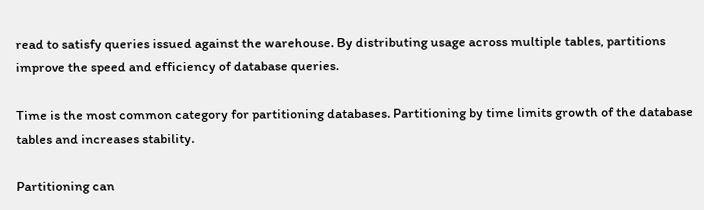read to satisfy queries issued against the warehouse. By distributing usage across multiple tables, partitions improve the speed and efficiency of database queries.

Time is the most common category for partitioning databases. Partitioning by time limits growth of the database tables and increases stability.

Partitioning can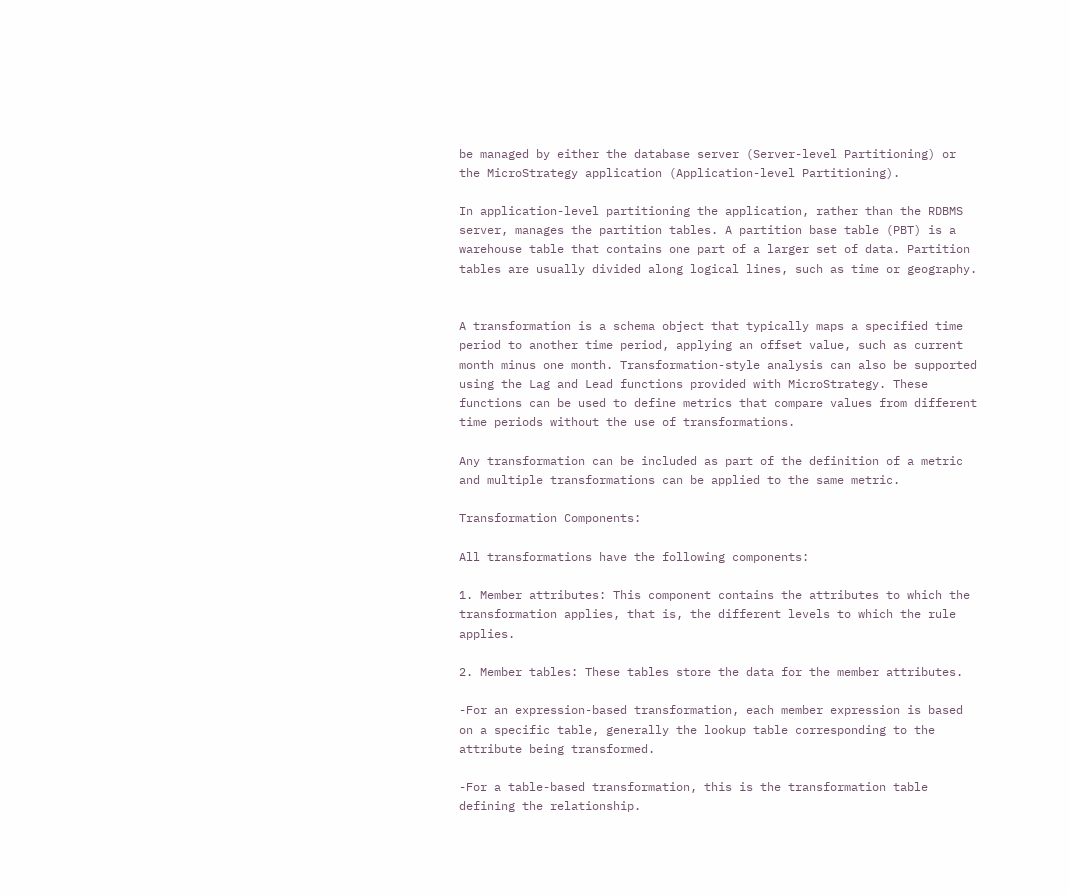be managed by either the database server (Server-level Partitioning) or the MicroStrategy application (Application-level Partitioning).

In application-level partitioning the application, rather than the RDBMS server, manages the partition tables. A partition base table (PBT) is a warehouse table that contains one part of a larger set of data. Partition tables are usually divided along logical lines, such as time or geography.


A transformation is a schema object that typically maps a specified time period to another time period, applying an offset value, such as current month minus one month. Transformation-style analysis can also be supported using the Lag and Lead functions provided with MicroStrategy. These functions can be used to define metrics that compare values from different time periods without the use of transformations.

Any transformation can be included as part of the definition of a metric and multiple transformations can be applied to the same metric.

Transformation Components:

All transformations have the following components:

1. Member attributes: This component contains the attributes to which the transformation applies, that is, the different levels to which the rule applies.

2. Member tables: These tables store the data for the member attributes.

-For an expression-based transformation, each member expression is based on a specific table, generally the lookup table corresponding to the attribute being transformed.

-For a table-based transformation, this is the transformation table defining the relationship.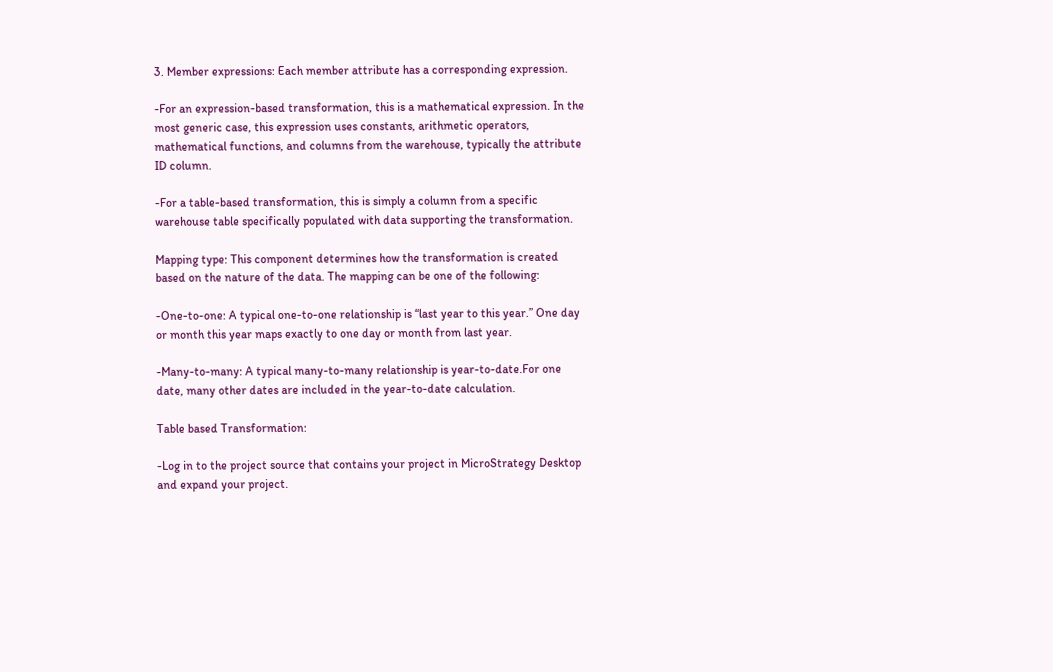3. Member expressions: Each member attribute has a corresponding expression.

-For an expression-based transformation, this is a mathematical expression. In the most generic case, this expression uses constants, arithmetic operators, mathematical functions, and columns from the warehouse, typically the attribute ID column.

-For a table-based transformation, this is simply a column from a specific warehouse table specifically populated with data supporting the transformation.

Mapping type: This component determines how the transformation is created based on the nature of the data. The mapping can be one of the following:

-One-to-one: A typical one-to-one relationship is “last year to this year.” One day or month this year maps exactly to one day or month from last year.

-Many-to-many: A typical many-to-many relationship is year-to-date.For one date, many other dates are included in the year-to-date calculation.

Table based Transformation:

-Log in to the project source that contains your project in MicroStrategy Desktop and expand your project.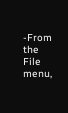-From the File menu,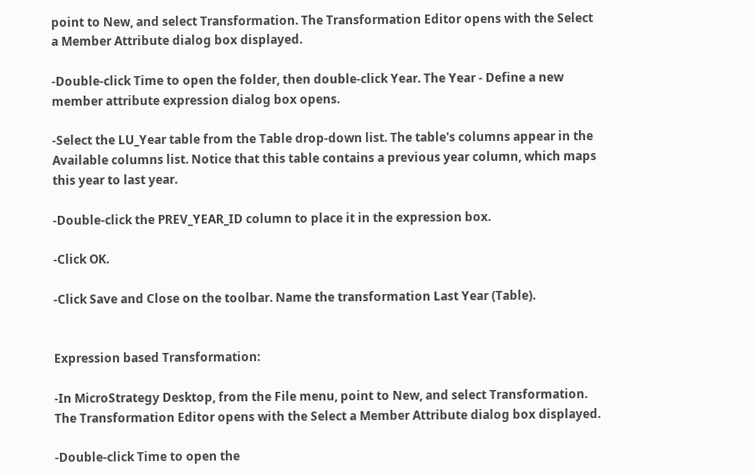point to New, and select Transformation. The Transformation Editor opens with the Select a Member Attribute dialog box displayed.

-Double-click Time to open the folder, then double-click Year. The Year - Define a new member attribute expression dialog box opens.

-Select the LU_Year table from the Table drop-down list. The table's columns appear in the Available columns list. Notice that this table contains a previous year column, which maps this year to last year.

-Double-click the PREV_YEAR_ID column to place it in the expression box.

-Click OK.

-Click Save and Close on the toolbar. Name the transformation Last Year (Table).


Expression based Transformation:

-In MicroStrategy Desktop, from the File menu, point to New, and select Transformation. The Transformation Editor opens with the Select a Member Attribute dialog box displayed.

-Double-click Time to open the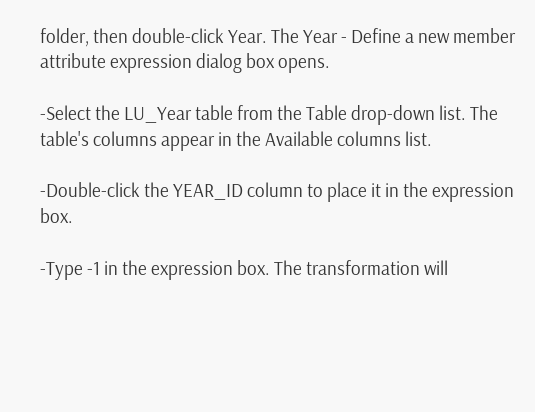folder, then double-click Year. The Year - Define a new member attribute expression dialog box opens.

-Select the LU_Year table from the Table drop-down list. The table's columns appear in the Available columns list.

-Double-click the YEAR_ID column to place it in the expression box.

-Type -1 in the expression box. The transformation will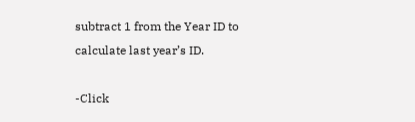subtract 1 from the Year ID to calculate last year’s ID.

-Click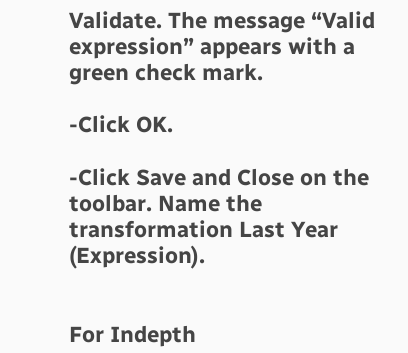Validate. The message “Valid expression” appears with a green check mark.

-Click OK.

-Click Save and Close on the toolbar. Name the transformation Last Year (Expression).


For Indepth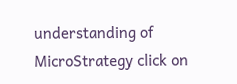understanding of MicroStrategy click on